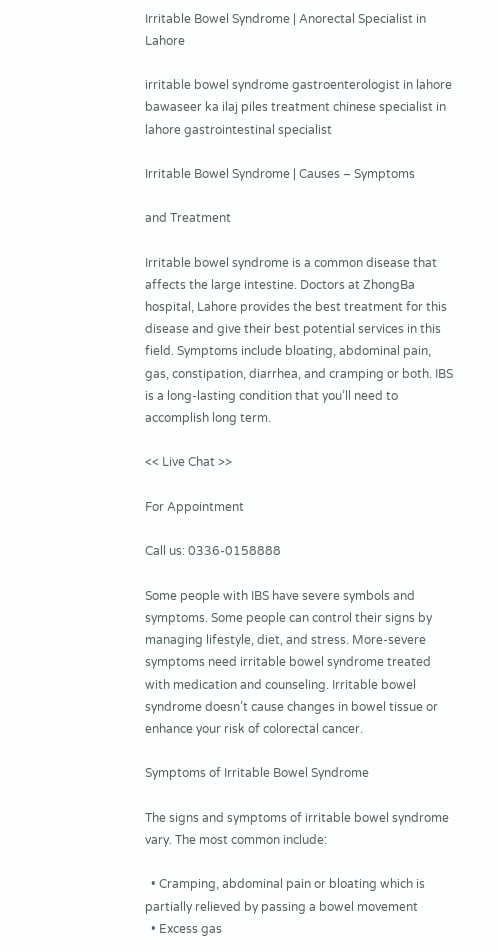Irritable Bowel Syndrome | Anorectal Specialist in Lahore

irritable bowel syndrome gastroenterologist in lahore bawaseer ka ilaj piles treatment chinese specialist in lahore gastrointestinal specialist

Irritable Bowel Syndrome | Causes – Symptoms

and Treatment

Irritable bowel syndrome is a common disease that affects the large intestine. Doctors at ZhongBa hospital, Lahore provides the best treatment for this disease and give their best potential services in this field. Symptoms include bloating, abdominal pain, gas, constipation, diarrhea, and cramping or both. IBS is a long-lasting condition that you’ll need to accomplish long term.

<< Live Chat >>

For Appointment

Call us: 0336-0158888

Some people with IBS have severe symbols and symptoms. Some people can control their signs by managing lifestyle, diet, and stress. More-severe symptoms need irritable bowel syndrome treated with medication and counseling. Irritable bowel syndrome doesn’t cause changes in bowel tissue or enhance your risk of colorectal cancer.

Symptoms of Irritable Bowel Syndrome

The signs and symptoms of irritable bowel syndrome vary. The most common include:

  • Cramping, abdominal pain or bloating which is partially relieved by passing a bowel movement
  • Excess gas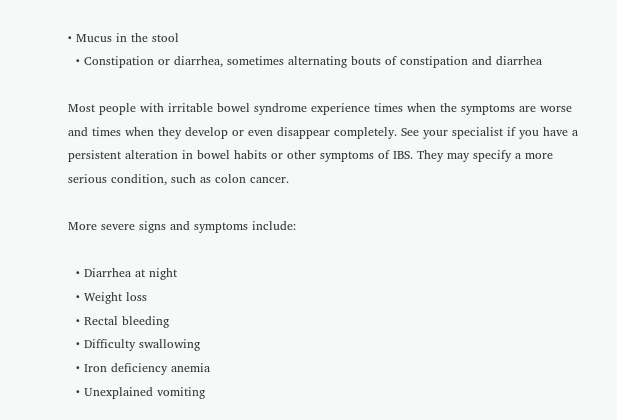• Mucus in the stool
  • Constipation or diarrhea, sometimes alternating bouts of constipation and diarrhea

Most people with irritable bowel syndrome experience times when the symptoms are worse and times when they develop or even disappear completely. See your specialist if you have a persistent alteration in bowel habits or other symptoms of IBS. They may specify a more serious condition, such as colon cancer.

More severe signs and symptoms include:

  • Diarrhea at night
  • Weight loss
  • Rectal bleeding
  • Difficulty swallowing
  • Iron deficiency anemia
  • Unexplained vomiting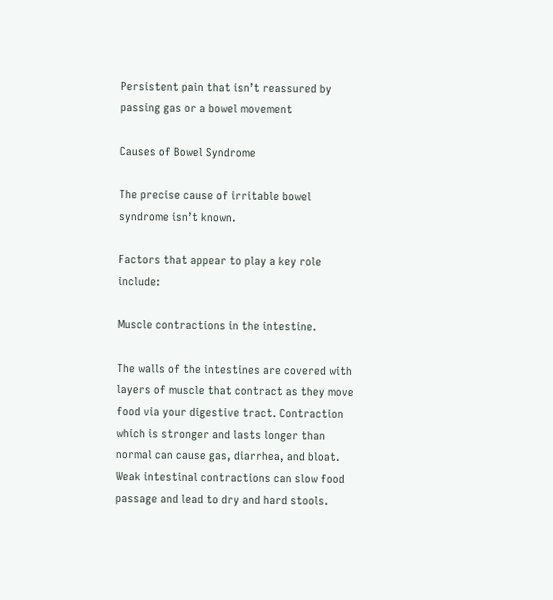Persistent pain that isn’t reassured by passing gas or a bowel movement

Causes of Bowel Syndrome

The precise cause of irritable bowel syndrome isn’t known.

Factors that appear to play a key role include:

Muscle contractions in the intestine.

The walls of the intestines are covered with layers of muscle that contract as they move food via your digestive tract. Contraction which is stronger and lasts longer than normal can cause gas, diarrhea, and bloat. Weak intestinal contractions can slow food passage and lead to dry and hard stools.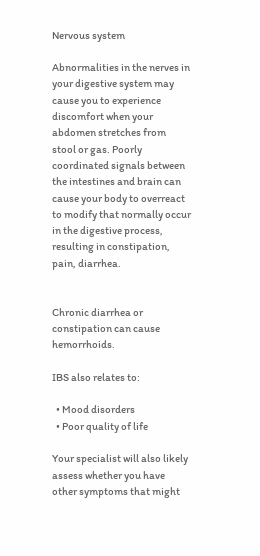Nervous system

Abnormalities in the nerves in your digestive system may cause you to experience discomfort when your abdomen stretches from stool or gas. Poorly coordinated signals between the intestines and brain can cause your body to overreact to modify that normally occur in the digestive process, resulting in constipation, pain, diarrhea.


Chronic diarrhea or constipation can cause hemorrhoids.

IBS also relates to:

  • Mood disorders
  • Poor quality of life

Your specialist will also likely assess whether you have other symptoms that might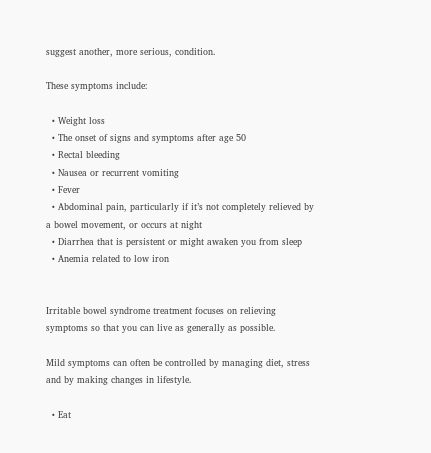suggest another, more serious, condition.

These symptoms include:

  • Weight loss
  • The onset of signs and symptoms after age 50
  • Rectal bleeding
  • Nausea or recurrent vomiting
  • Fever
  • Abdominal pain, particularly if it’s not completely relieved by a bowel movement, or occurs at night
  • Diarrhea that is persistent or might awaken you from sleep
  • Anemia related to low iron


Irritable bowel syndrome treatment focuses on relieving symptoms so that you can live as generally as possible.

Mild symptoms can often be controlled by managing diet, stress and by making changes in lifestyle.

  • Eat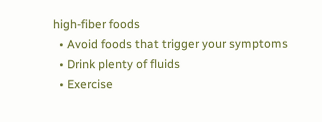high-fiber foods
  • Avoid foods that trigger your symptoms
  • Drink plenty of fluids
  • Exercise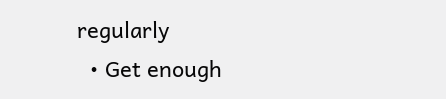regularly
  • Get enough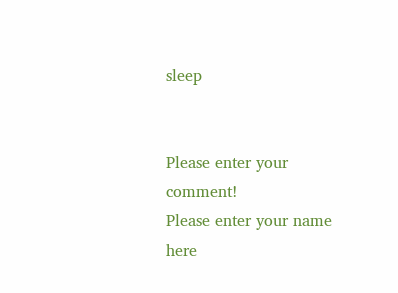sleep


Please enter your comment!
Please enter your name here